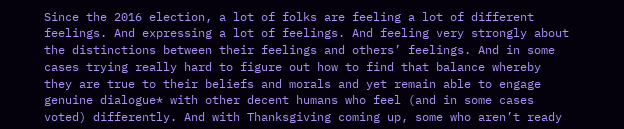Since the 2016 election, a lot of folks are feeling a lot of different feelings. And expressing a lot of feelings. And feeling very strongly about the distinctions between their feelings and others’ feelings. And in some cases trying really hard to figure out how to find that balance whereby they are true to their beliefs and morals and yet remain able to engage genuine dialogue* with other decent humans who feel (and in some cases voted) differently. And with Thanksgiving coming up, some who aren’t ready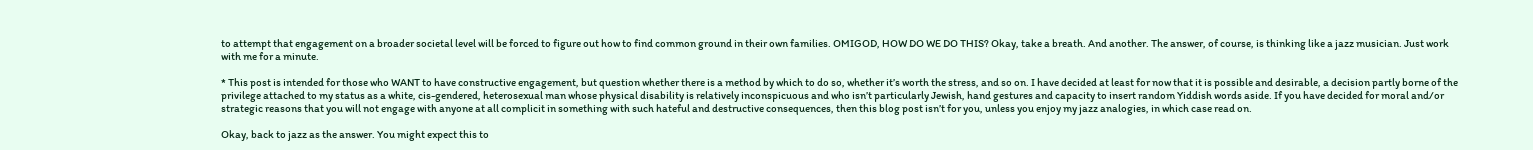to attempt that engagement on a broader societal level will be forced to figure out how to find common ground in their own families. OMIGOD, HOW DO WE DO THIS? Okay, take a breath. And another. The answer, of course, is thinking like a jazz musician. Just work with me for a minute.

* This post is intended for those who WANT to have constructive engagement, but question whether there is a method by which to do so, whether it’s worth the stress, and so on. I have decided at least for now that it is possible and desirable, a decision partly borne of the privilege attached to my status as a white, cis-gendered, heterosexual man whose physical disability is relatively inconspicuous and who isn’t particularly Jewish, hand gestures and capacity to insert random Yiddish words aside. If you have decided for moral and/or strategic reasons that you will not engage with anyone at all complicit in something with such hateful and destructive consequences, then this blog post isn’t for you, unless you enjoy my jazz analogies, in which case read on.

Okay, back to jazz as the answer. You might expect this to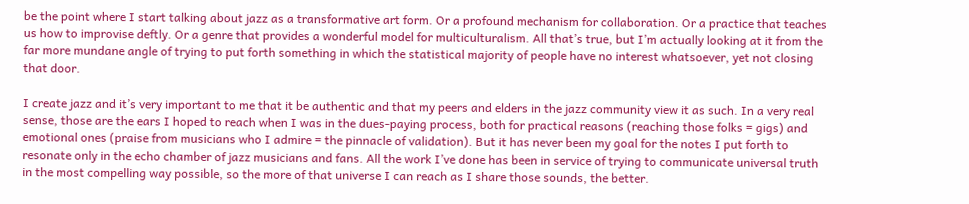be the point where I start talking about jazz as a transformative art form. Or a profound mechanism for collaboration. Or a practice that teaches us how to improvise deftly. Or a genre that provides a wonderful model for multiculturalism. All that’s true, but I’m actually looking at it from the far more mundane angle of trying to put forth something in which the statistical majority of people have no interest whatsoever, yet not closing that door.

I create jazz and it’s very important to me that it be authentic and that my peers and elders in the jazz community view it as such. In a very real sense, those are the ears I hoped to reach when I was in the dues-paying process, both for practical reasons (reaching those folks = gigs) and emotional ones (praise from musicians who I admire = the pinnacle of validation). But it has never been my goal for the notes I put forth to resonate only in the echo chamber of jazz musicians and fans. All the work I’ve done has been in service of trying to communicate universal truth in the most compelling way possible, so the more of that universe I can reach as I share those sounds, the better.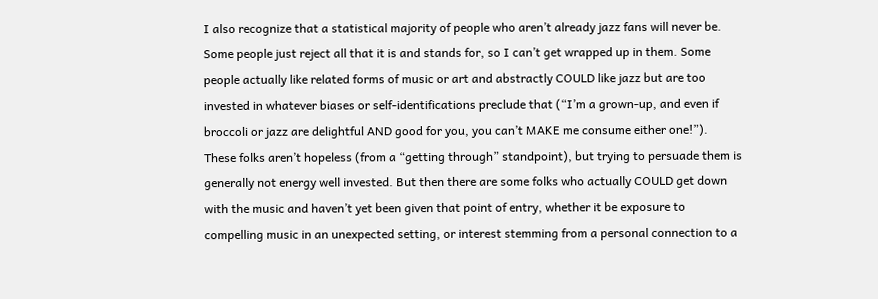I also recognize that a statistical majority of people who aren’t already jazz fans will never be. Some people just reject all that it is and stands for, so I can’t get wrapped up in them. Some people actually like related forms of music or art and abstractly COULD like jazz but are too invested in whatever biases or self-identifications preclude that (“I’m a grown-up, and even if broccoli or jazz are delightful AND good for you, you can’t MAKE me consume either one!”). These folks aren’t hopeless (from a “getting through” standpoint), but trying to persuade them is generally not energy well invested. But then there are some folks who actually COULD get down with the music and haven’t yet been given that point of entry, whether it be exposure to compelling music in an unexpected setting, or interest stemming from a personal connection to a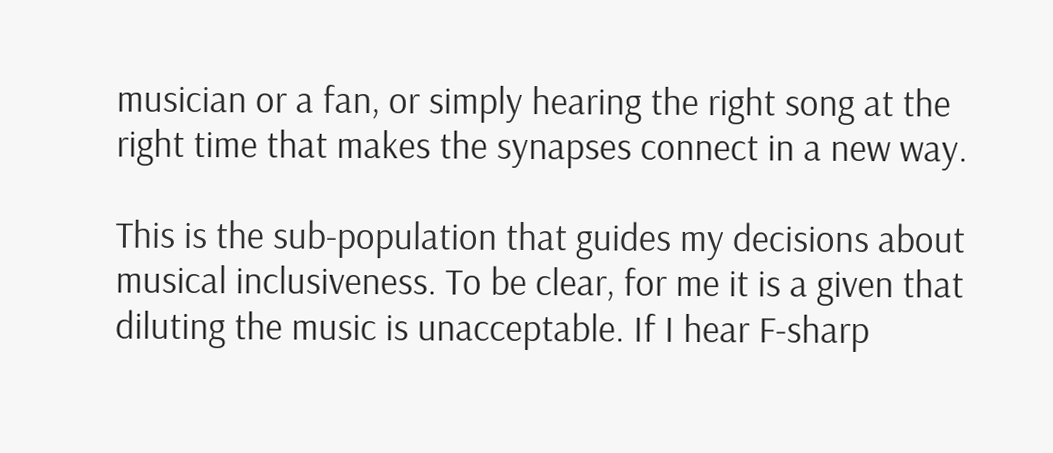musician or a fan, or simply hearing the right song at the right time that makes the synapses connect in a new way.

This is the sub-population that guides my decisions about musical inclusiveness. To be clear, for me it is a given that diluting the music is unacceptable. If I hear F-sharp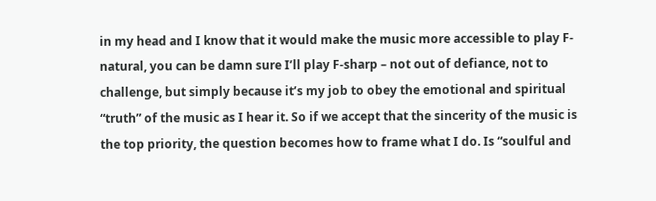in my head and I know that it would make the music more accessible to play F-natural, you can be damn sure I’ll play F-sharp – not out of defiance, not to challenge, but simply because it’s my job to obey the emotional and spiritual “truth” of the music as I hear it. So if we accept that the sincerity of the music is the top priority, the question becomes how to frame what I do. Is “soulful and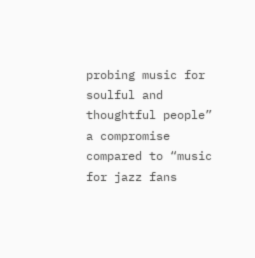probing music for soulful and thoughtful people” a compromise compared to “music for jazz fans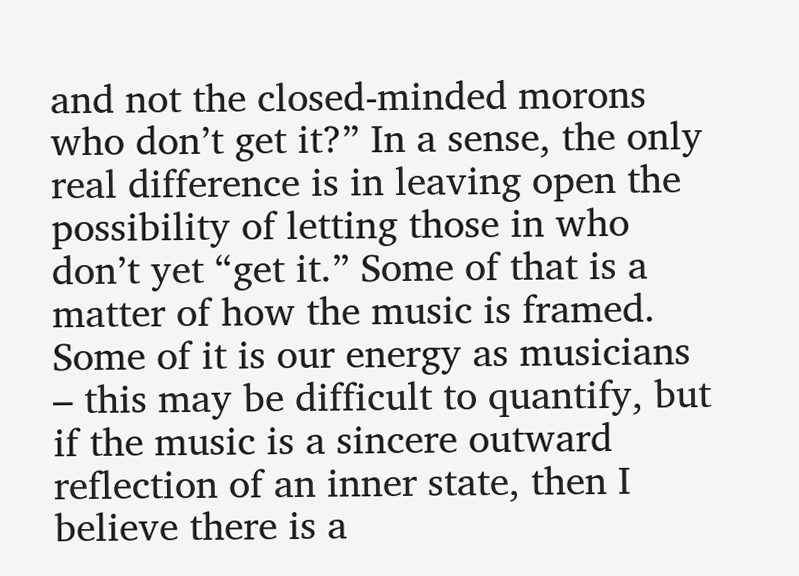and not the closed-minded morons who don’t get it?” In a sense, the only real difference is in leaving open the possibility of letting those in who don’t yet “get it.” Some of that is a matter of how the music is framed. Some of it is our energy as musicians – this may be difficult to quantify, but if the music is a sincere outward reflection of an inner state, then I believe there is a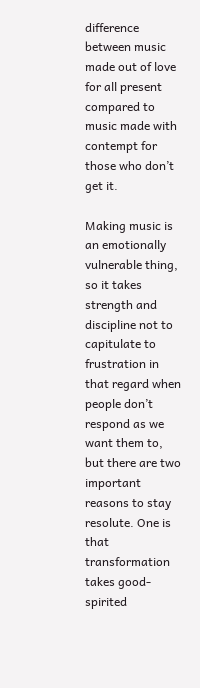difference between music made out of love for all present compared to music made with contempt for those who don’t get it.

Making music is an emotionally vulnerable thing, so it takes strength and discipline not to capitulate to frustration in that regard when people don’t respond as we want them to, but there are two important reasons to stay resolute. One is that transformation takes good-spirited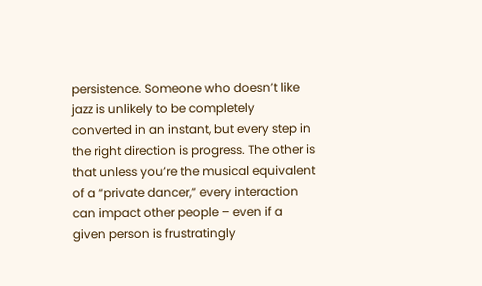persistence. Someone who doesn’t like jazz is unlikely to be completely converted in an instant, but every step in the right direction is progress. The other is that unless you’re the musical equivalent of a “private dancer,” every interaction can impact other people – even if a given person is frustratingly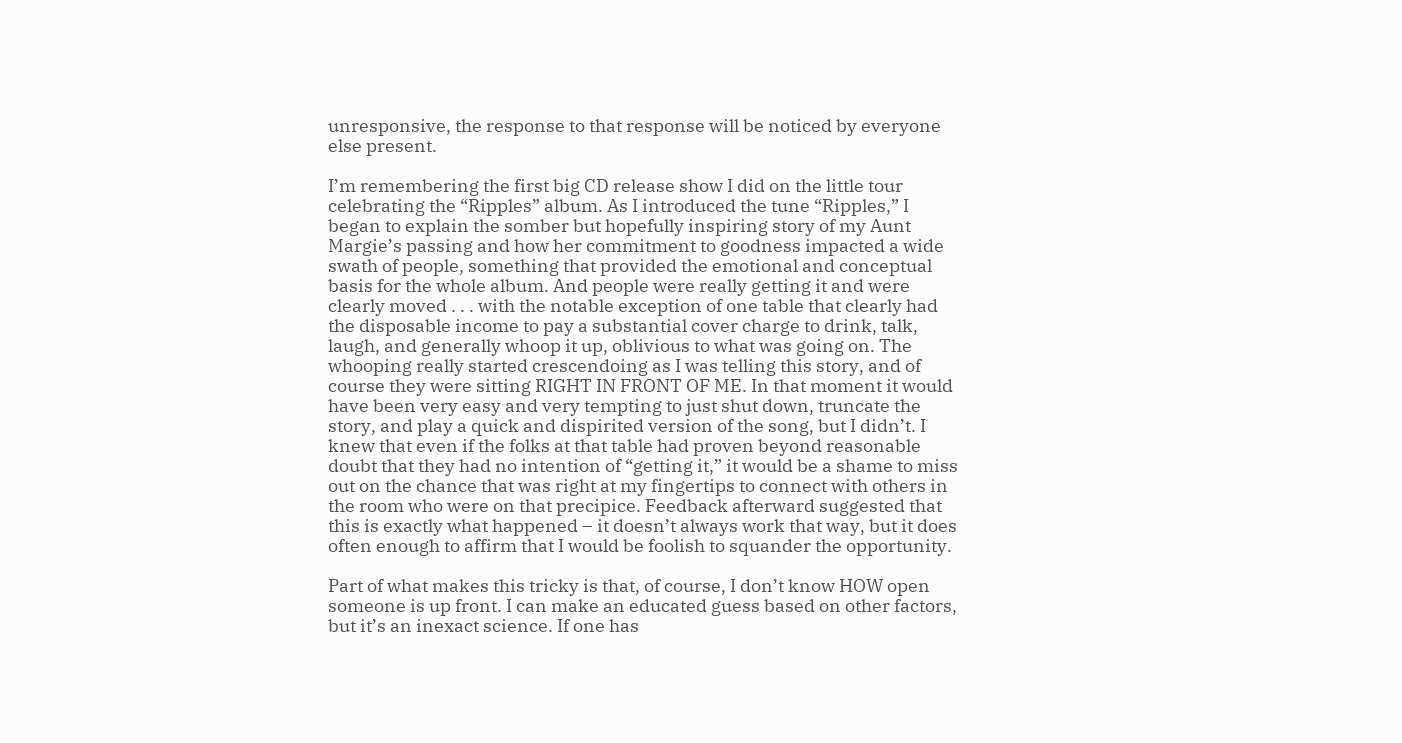unresponsive, the response to that response will be noticed by everyone else present.

I’m remembering the first big CD release show I did on the little tour celebrating the “Ripples” album. As I introduced the tune “Ripples,” I began to explain the somber but hopefully inspiring story of my Aunt Margie’s passing and how her commitment to goodness impacted a wide swath of people, something that provided the emotional and conceptual basis for the whole album. And people were really getting it and were clearly moved . . . with the notable exception of one table that clearly had the disposable income to pay a substantial cover charge to drink, talk, laugh, and generally whoop it up, oblivious to what was going on. The whooping really started crescendoing as I was telling this story, and of course they were sitting RIGHT IN FRONT OF ME. In that moment it would have been very easy and very tempting to just shut down, truncate the story, and play a quick and dispirited version of the song, but I didn’t. I knew that even if the folks at that table had proven beyond reasonable doubt that they had no intention of “getting it,” it would be a shame to miss out on the chance that was right at my fingertips to connect with others in the room who were on that precipice. Feedback afterward suggested that this is exactly what happened – it doesn’t always work that way, but it does often enough to affirm that I would be foolish to squander the opportunity.

Part of what makes this tricky is that, of course, I don’t know HOW open someone is up front. I can make an educated guess based on other factors, but it’s an inexact science. If one has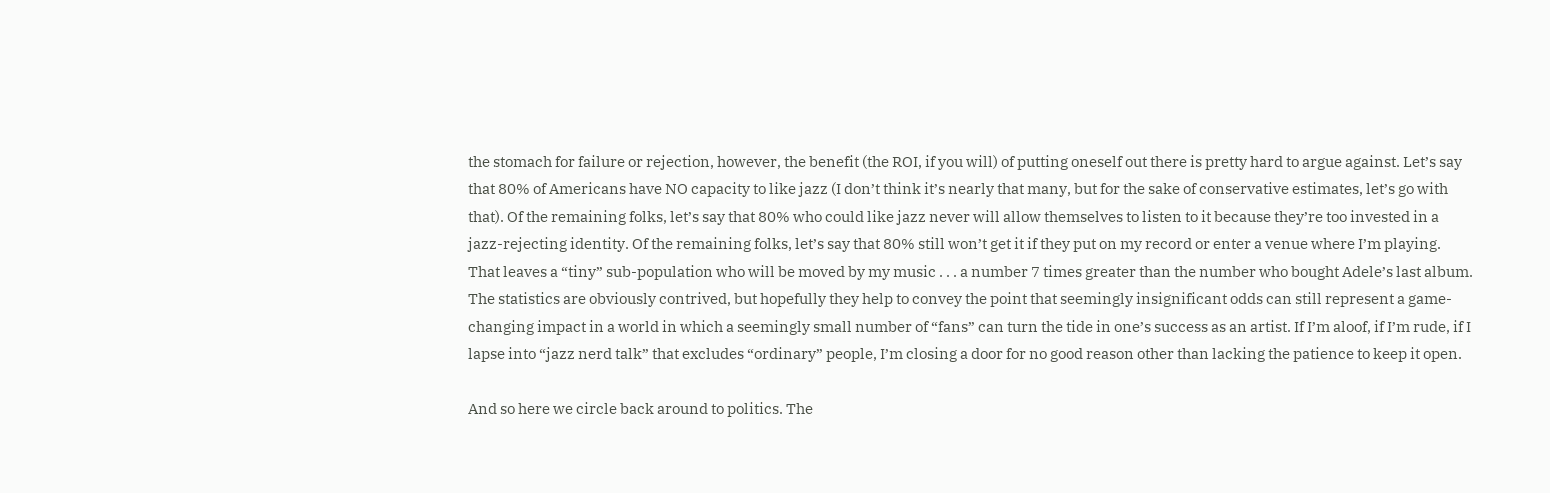the stomach for failure or rejection, however, the benefit (the ROI, if you will) of putting oneself out there is pretty hard to argue against. Let’s say that 80% of Americans have NO capacity to like jazz (I don’t think it’s nearly that many, but for the sake of conservative estimates, let’s go with that). Of the remaining folks, let’s say that 80% who could like jazz never will allow themselves to listen to it because they’re too invested in a jazz-rejecting identity. Of the remaining folks, let’s say that 80% still won’t get it if they put on my record or enter a venue where I’m playing. That leaves a “tiny” sub-population who will be moved by my music . . . a number 7 times greater than the number who bought Adele’s last album. The statistics are obviously contrived, but hopefully they help to convey the point that seemingly insignificant odds can still represent a game-changing impact in a world in which a seemingly small number of “fans” can turn the tide in one’s success as an artist. If I’m aloof, if I’m rude, if I lapse into “jazz nerd talk” that excludes “ordinary” people, I’m closing a door for no good reason other than lacking the patience to keep it open.

And so here we circle back around to politics. The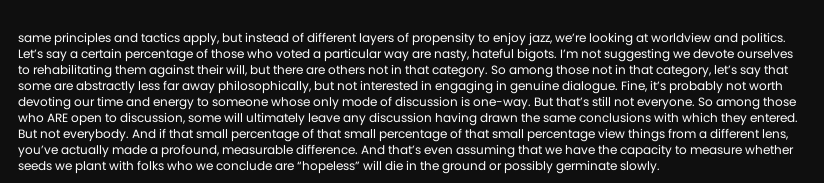same principles and tactics apply, but instead of different layers of propensity to enjoy jazz, we’re looking at worldview and politics. Let’s say a certain percentage of those who voted a particular way are nasty, hateful bigots. I’m not suggesting we devote ourselves to rehabilitating them against their will, but there are others not in that category. So among those not in that category, let’s say that some are abstractly less far away philosophically, but not interested in engaging in genuine dialogue. Fine, it’s probably not worth devoting our time and energy to someone whose only mode of discussion is one-way. But that’s still not everyone. So among those who ARE open to discussion, some will ultimately leave any discussion having drawn the same conclusions with which they entered. But not everybody. And if that small percentage of that small percentage of that small percentage view things from a different lens, you’ve actually made a profound, measurable difference. And that’s even assuming that we have the capacity to measure whether seeds we plant with folks who we conclude are “hopeless” will die in the ground or possibly germinate slowly.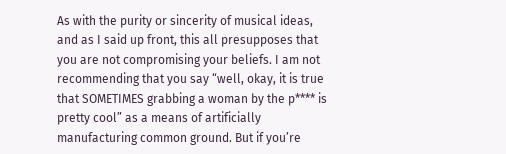As with the purity or sincerity of musical ideas, and as I said up front, this all presupposes that you are not compromising your beliefs. I am not recommending that you say “well, okay, it is true that SOMETIMES grabbing a woman by the p**** is pretty cool” as a means of artificially manufacturing common ground. But if you’re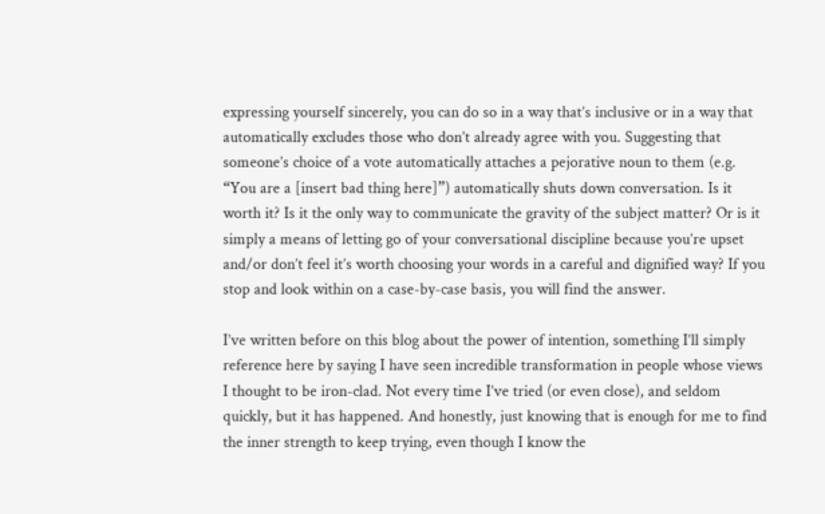expressing yourself sincerely, you can do so in a way that’s inclusive or in a way that automatically excludes those who don’t already agree with you. Suggesting that someone’s choice of a vote automatically attaches a pejorative noun to them (e.g. “You are a [insert bad thing here]”) automatically shuts down conversation. Is it worth it? Is it the only way to communicate the gravity of the subject matter? Or is it simply a means of letting go of your conversational discipline because you’re upset and/or don’t feel it’s worth choosing your words in a careful and dignified way? If you stop and look within on a case-by-case basis, you will find the answer.

I’ve written before on this blog about the power of intention, something I’ll simply reference here by saying I have seen incredible transformation in people whose views I thought to be iron-clad. Not every time I’ve tried (or even close), and seldom quickly, but it has happened. And honestly, just knowing that is enough for me to find the inner strength to keep trying, even though I know the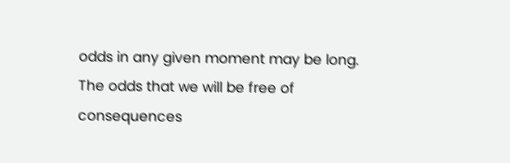odds in any given moment may be long. The odds that we will be free of consequences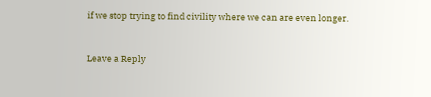if we stop trying to find civility where we can are even longer.


Leave a Reply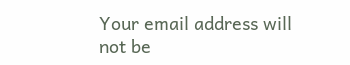Your email address will not be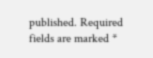published. Required fields are marked *